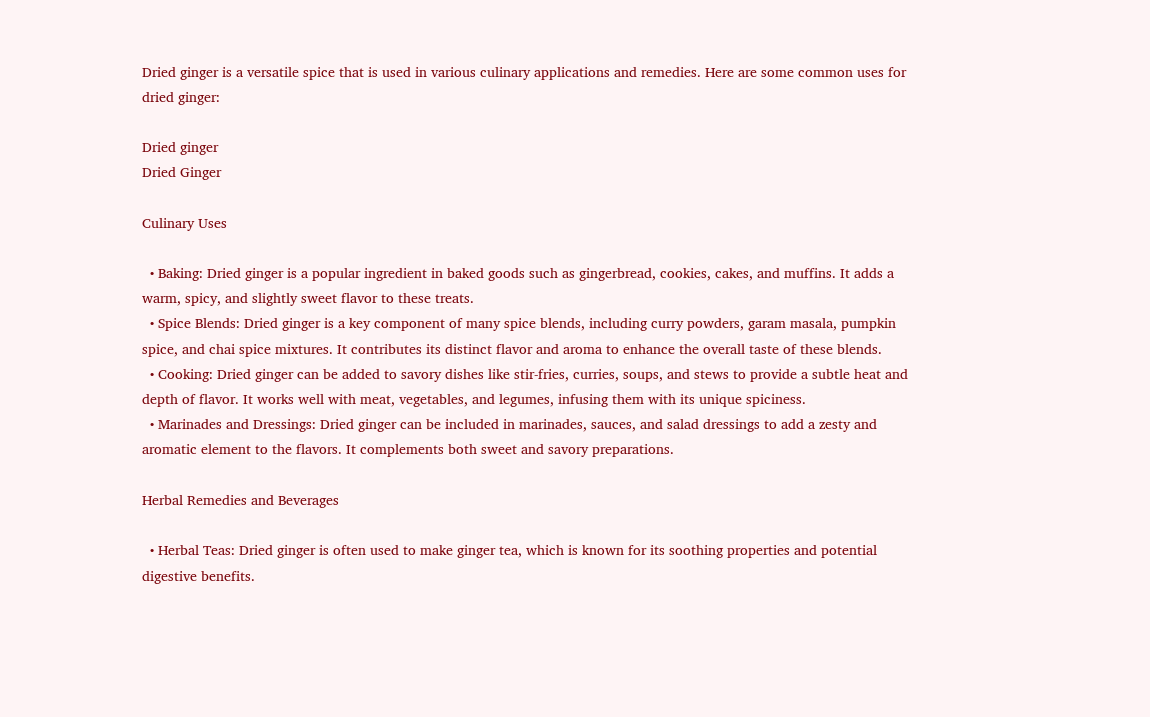Dried ginger is a versatile spice that is used in various culinary applications and remedies. Here are some common uses for dried ginger:

Dried ginger
Dried Ginger

Culinary Uses

  • Baking: Dried ginger is a popular ingredient in baked goods such as gingerbread, cookies, cakes, and muffins. It adds a warm, spicy, and slightly sweet flavor to these treats.
  • Spice Blends: Dried ginger is a key component of many spice blends, including curry powders, garam masala, pumpkin spice, and chai spice mixtures. It contributes its distinct flavor and aroma to enhance the overall taste of these blends.
  • Cooking: Dried ginger can be added to savory dishes like stir-fries, curries, soups, and stews to provide a subtle heat and depth of flavor. It works well with meat, vegetables, and legumes, infusing them with its unique spiciness.
  • Marinades and Dressings: Dried ginger can be included in marinades, sauces, and salad dressings to add a zesty and aromatic element to the flavors. It complements both sweet and savory preparations.

Herbal Remedies and Beverages

  • Herbal Teas: Dried ginger is often used to make ginger tea, which is known for its soothing properties and potential digestive benefits.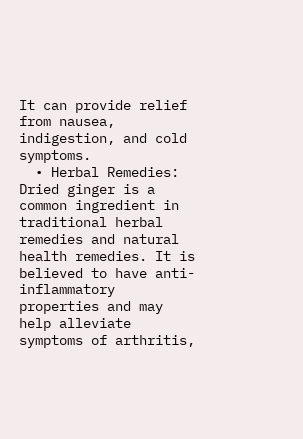It can provide relief from nausea, indigestion, and cold symptoms.
  • Herbal Remedies: Dried ginger is a common ingredient in traditional herbal remedies and natural health remedies. It is believed to have anti-inflammatory properties and may help alleviate symptoms of arthritis,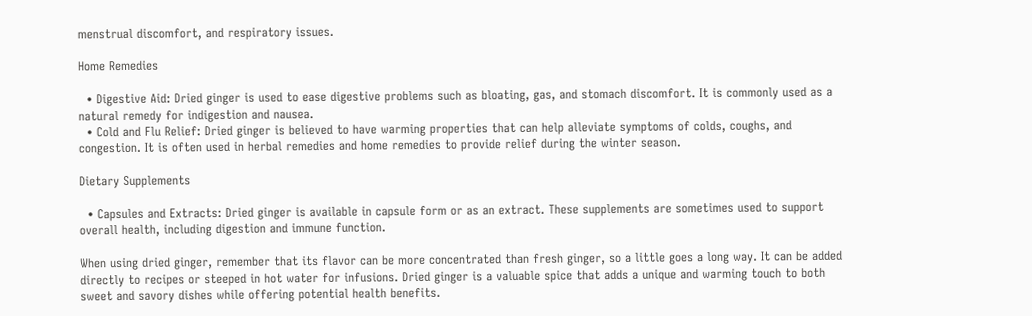menstrual discomfort, and respiratory issues.

Home Remedies

  • Digestive Aid: Dried ginger is used to ease digestive problems such as bloating, gas, and stomach discomfort. It is commonly used as a natural remedy for indigestion and nausea.
  • Cold and Flu Relief: Dried ginger is believed to have warming properties that can help alleviate symptoms of colds, coughs, and congestion. It is often used in herbal remedies and home remedies to provide relief during the winter season.

Dietary Supplements

  • Capsules and Extracts: Dried ginger is available in capsule form or as an extract. These supplements are sometimes used to support overall health, including digestion and immune function.

When using dried ginger, remember that its flavor can be more concentrated than fresh ginger, so a little goes a long way. It can be added directly to recipes or steeped in hot water for infusions. Dried ginger is a valuable spice that adds a unique and warming touch to both sweet and savory dishes while offering potential health benefits.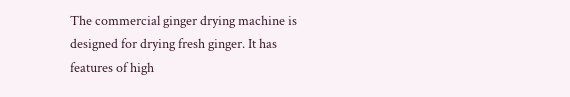The commercial ginger drying machine is designed for drying fresh ginger. It has features of high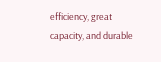efficiency, great capacity, and durable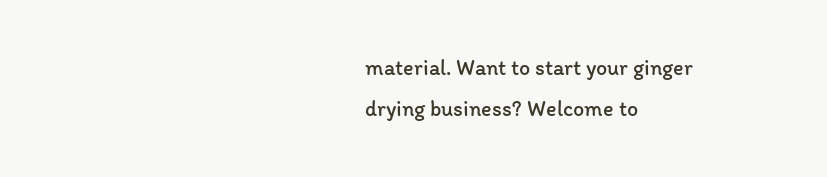material. Want to start your ginger drying business? Welcome to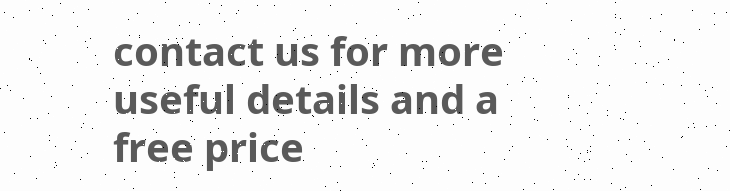contact us for more useful details and a free price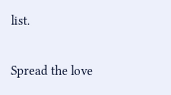list.

Spread the love